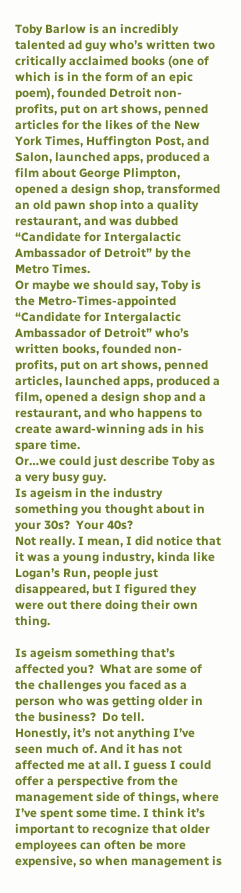Toby Barlow is an incredibly talented ad guy who’s written two critically acclaimed books (one of which is in the form of an epic poem), founded Detroit non-profits, put on art shows, penned articles for the likes of the New York Times, Huffington Post, and Salon, launched apps, produced a film about George Plimpton, opened a design shop, transformed an old pawn shop into a quality restaurant, and was dubbed “Candidate for Intergalactic Ambassador of Detroit” by the Metro Times.
Or maybe we should say, Toby is the Metro-Times-appointed “Candidate for Intergalactic Ambassador of Detroit” who’s written books, founded non-profits, put on art shows, penned articles, launched apps, produced a film, opened a design shop and a restaurant, and who happens to create award-winning ads in his spare time.
Or…we could just describe Toby as a very busy guy.
Is ageism in the industry something you thought about in your 30s?  Your 40s?
Not really. I mean, I did notice that it was a young industry, kinda like Logan’s Run, people just disappeared, but I figured they were out there doing their own thing.

Is ageism something that’s affected you?  What are some of the challenges you faced as a person who was getting older in the business?  Do tell.
Honestly, it’s not anything I’ve seen much of. And it has not affected me at all. I guess I could offer a perspective from the management side of things, where I’ve spent some time. I think it’s important to recognize that older employees can often be more expensive, so when management is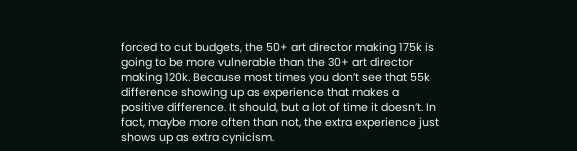forced to cut budgets, the 50+ art director making 175k is going to be more vulnerable than the 30+ art director making 120k. Because most times you don’t see that 55k difference showing up as experience that makes a positive difference. It should, but a lot of time it doesn’t. In fact, maybe more often than not, the extra experience just shows up as extra cynicism.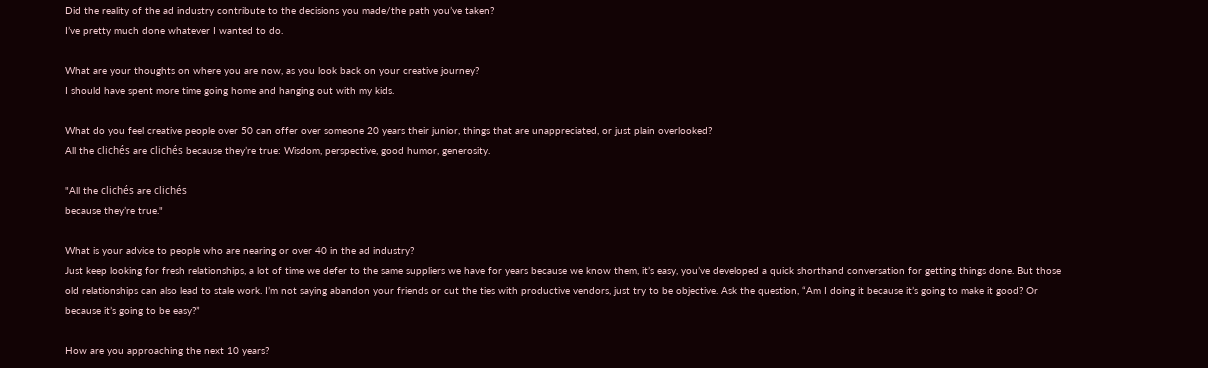Did the reality of the ad industry contribute to the decisions you made/the path you’ve taken?
I’ve pretty much done whatever I wanted to do.

What are your thoughts on where you are now, as you look back on your creative journey?
I should have spent more time going home and hanging out with my kids.

What do you feel creative people over 50 can offer over someone 20 years their junior, things that are unappreciated, or just plain overlooked?
All the clichés are clichés because they’re true: Wisdom, perspective, good humor, generosity.

"All the clichés are clichés
because they’re true."

What is your advice to people who are nearing or over 40 in the ad industry?
Just keep looking for fresh relationships, a lot of time we defer to the same suppliers we have for years because we know them, it’s easy, you’ve developed a quick shorthand conversation for getting things done. But those old relationships can also lead to stale work. I’m not saying abandon your friends or cut the ties with productive vendors, just try to be objective. Ask the question, “Am I doing it because it’s going to make it good? Or because it’s going to be easy?”

How are you approaching the next 10 years?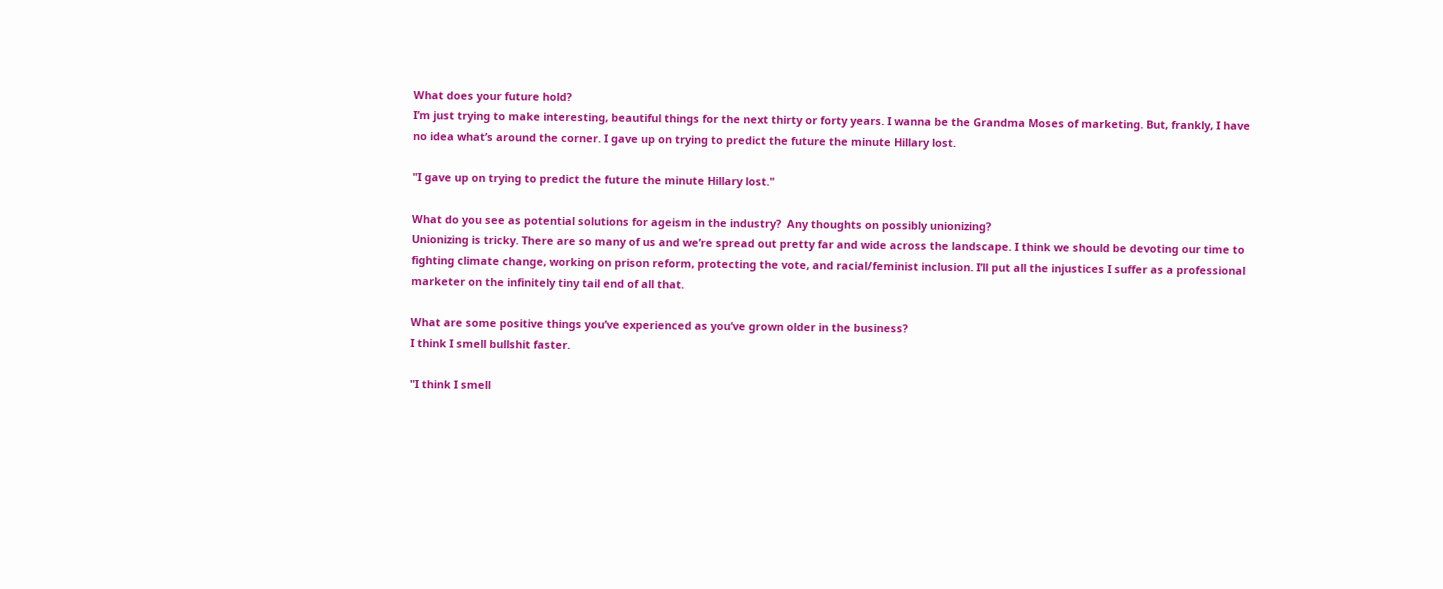What does your future hold?
I’m just trying to make interesting, beautiful things for the next thirty or forty years. I wanna be the Grandma Moses of marketing. But, frankly, I have no idea what’s around the corner. I gave up on trying to predict the future the minute Hillary lost.

"I gave up on trying to predict the future the minute Hillary lost."

What do you see as potential solutions for ageism in the industry?  Any thoughts on possibly unionizing?
Unionizing is tricky. There are so many of us and we’re spread out pretty far and wide across the landscape. I think we should be devoting our time to fighting climate change, working on prison reform, protecting the vote, and racial/feminist inclusion. I’ll put all the injustices I suffer as a professional marketer on the infinitely tiny tail end of all that.

What are some positive things you’ve experienced as you’ve grown older in the business?
I think I smell bullshit faster.

"I think I smell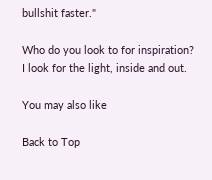bullshit faster."

Who do you look to for inspiration?
I look for the light, inside and out.

You may also like

Back to Top